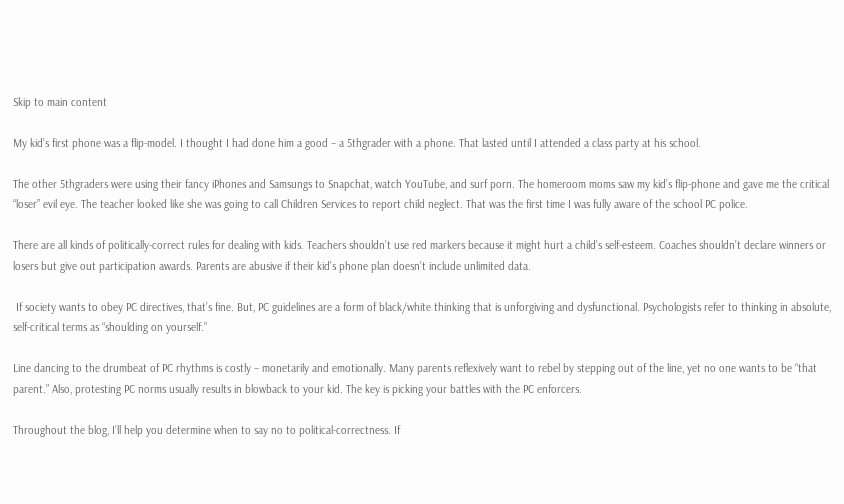Skip to main content

My kid’s first phone was a flip-model. I thought I had done him a good – a 5thgrader with a phone. That lasted until I attended a class party at his school.

The other 5thgraders were using their fancy iPhones and Samsungs to Snapchat, watch YouTube, and surf porn. The homeroom moms saw my kid’s flip-phone and gave me the critical “loser” evil eye. The teacher looked like she was going to call Children Services to report child neglect. That was the first time I was fully aware of the school PC police.

There are all kinds of politically-correct rules for dealing with kids. Teachers shouldn’t use red markers because it might hurt a child’s self-esteem. Coaches shouldn’t declare winners or losers but give out participation awards. Parents are abusive if their kid’s phone plan doesn’t include unlimited data.

 If society wants to obey PC directives, that’s fine. But, PC guidelines are a form of black/white thinking that is unforgiving and dysfunctional. Psychologists refer to thinking in absolute, self-critical terms as “shoulding on yourself.”

Line dancing to the drumbeat of PC rhythms is costly – monetarily and emotionally. Many parents reflexively want to rebel by stepping out of the line, yet no one wants to be “that parent.” Also, protesting PC norms usually results in blowback to your kid. The key is picking your battles with the PC enforcers.

Throughout the blog, I’ll help you determine when to say no to political-correctness. If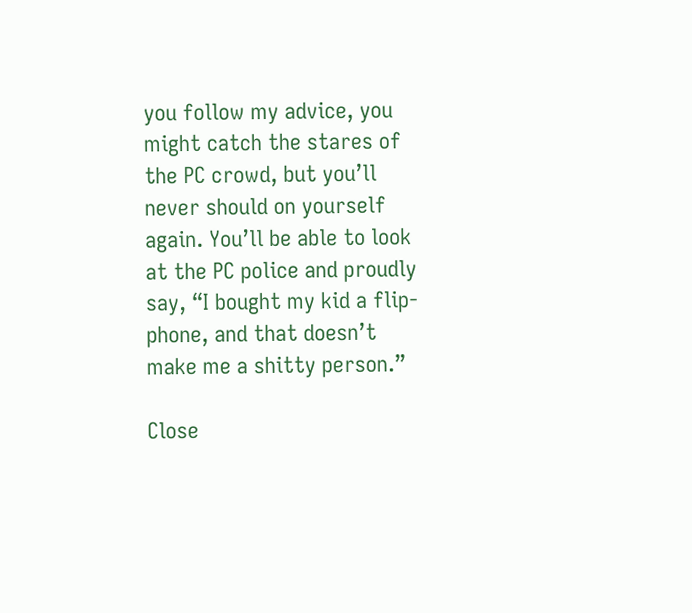you follow my advice, you might catch the stares of the PC crowd, but you’ll never should on yourself again. You’ll be able to look at the PC police and proudly say, “I bought my kid a flip-phone, and that doesn’t make me a shitty person.”

Close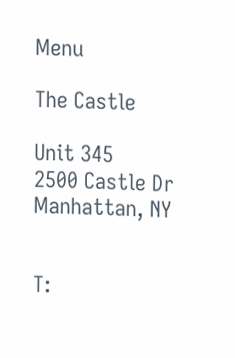Menu

The Castle

Unit 345
2500 Castle Dr
Manhattan, NY


T: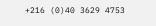+216 (0)40 3629 4753